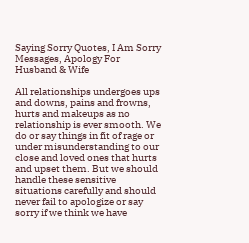Saying Sorry Quotes, I Am Sorry Messages, Apology For Husband & Wife

All relationships undergoes ups and downs, pains and frowns, hurts and makeups as no relationship is ever smooth. We do or say things in fit of rage or under misunderstanding to our close and loved ones that hurts and upset them. But we should handle these sensitive situations carefully and should never fail to apologize or say sorry if we think we have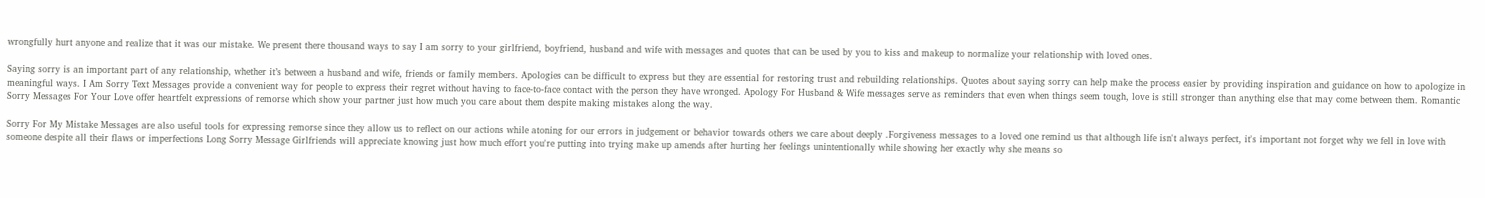wrongfully hurt anyone and realize that it was our mistake. We present there thousand ways to say I am sorry to your girlfriend, boyfriend, husband and wife with messages and quotes that can be used by you to kiss and makeup to normalize your relationship with loved ones.

Saying sorry is an important part of any relationship, whether it’s between a husband and wife, friends or family members. Apologies can be difficult to express but they are essential for restoring trust and rebuilding relationships. Quotes about saying sorry can help make the process easier by providing inspiration and guidance on how to apologize in meaningful ways. I Am Sorry Text Messages provide a convenient way for people to express their regret without having to face-to-face contact with the person they have wronged. Apology For Husband & Wife messages serve as reminders that even when things seem tough, love is still stronger than anything else that may come between them. Romantic Sorry Messages For Your Love offer heartfelt expressions of remorse which show your partner just how much you care about them despite making mistakes along the way.

Sorry For My Mistake Messages are also useful tools for expressing remorse since they allow us to reflect on our actions while atoning for our errors in judgement or behavior towards others we care about deeply .Forgiveness messages to a loved one remind us that although life isn't always perfect, it's important not forget why we fell in love with someone despite all their flaws or imperfections Long Sorry Message Girlfriends will appreciate knowing just how much effort you're putting into trying make up amends after hurting her feelings unintentionally while showing her exactly why she means so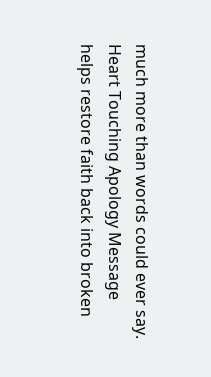much more than words could ever say. Heart Touching Apology Message helps restore faith back into broken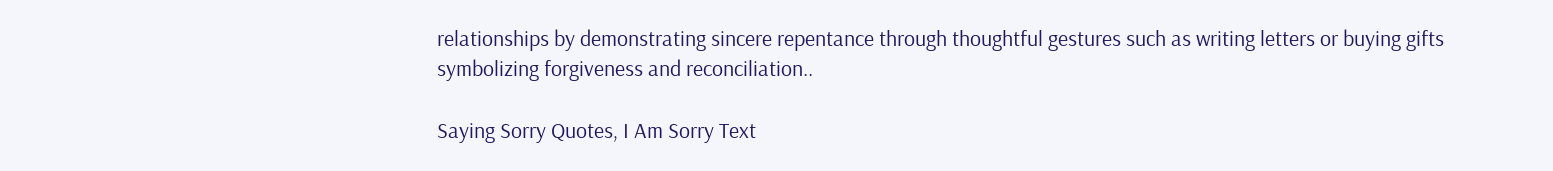relationships by demonstrating sincere repentance through thoughtful gestures such as writing letters or buying gifts symbolizing forgiveness and reconciliation..

Saying Sorry Quotes, I Am Sorry Text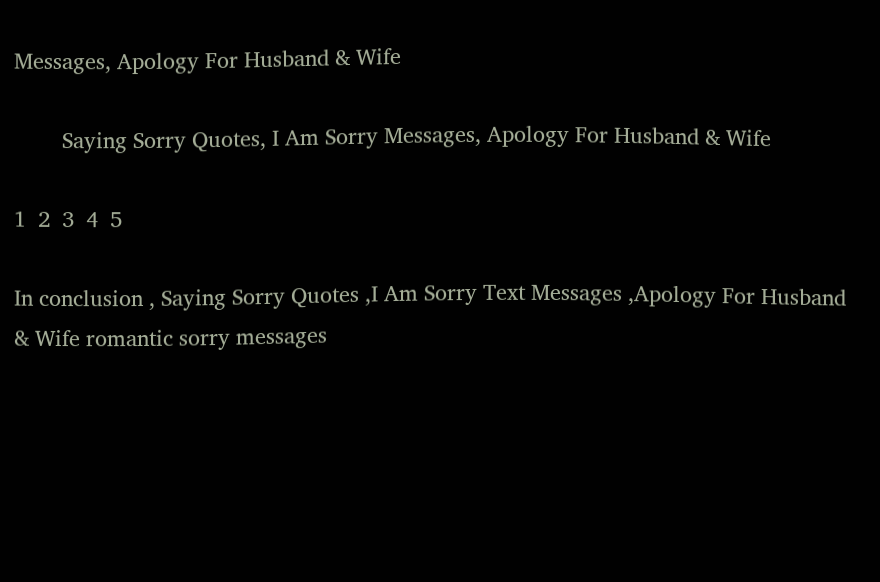Messages, Apology For Husband & Wife

        Saying Sorry Quotes, I Am Sorry Messages, Apology For Husband & Wife

1  2  3  4  5

In conclusion , Saying Sorry Quotes ,I Am Sorry Text Messages ,Apology For Husband & Wife romantic sorry messages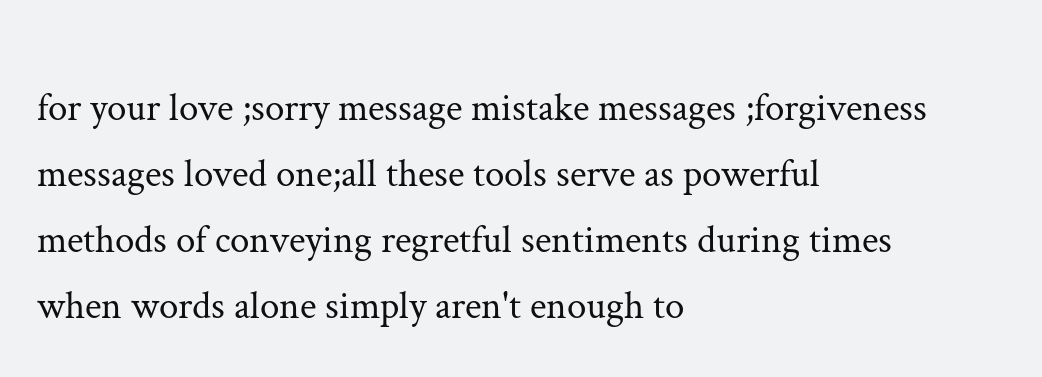for your love ;sorry message mistake messages ;forgiveness messages loved one;all these tools serve as powerful methods of conveying regretful sentiments during times when words alone simply aren't enough to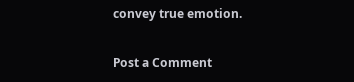convey true emotion.

Post a Comment